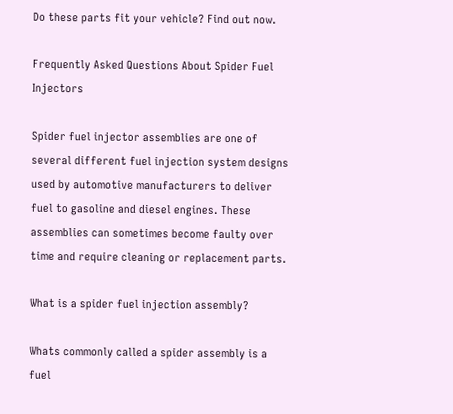Do these parts fit your vehicle? Find out now.

Frequently Asked Questions About Spider Fuel Injectors

Spider fuel injector assemblies are one of several different fuel injection system designs used by automotive manufacturers to deliver fuel to gasoline and diesel engines. These assemblies can sometimes become faulty over time and require cleaning or replacement parts.

What is a spider fuel injection assembly?

Whats commonly called a spider assembly is a fuel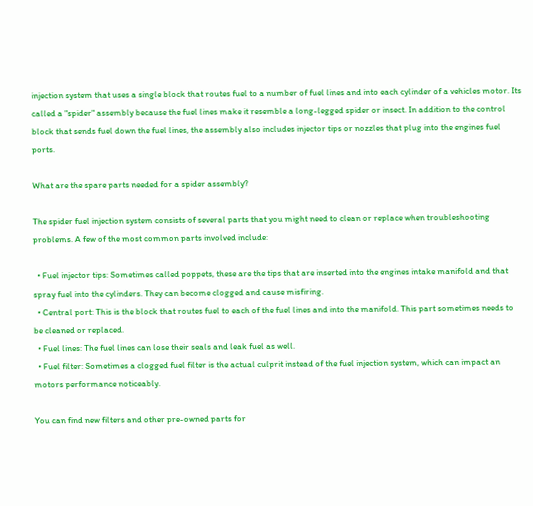injection system that uses a single block that routes fuel to a number of fuel lines and into each cylinder of a vehicles motor. Its called a "spider" assembly because the fuel lines make it resemble a long-legged spider or insect. In addition to the control block that sends fuel down the fuel lines, the assembly also includes injector tips or nozzles that plug into the engines fuel ports.

What are the spare parts needed for a spider assembly?

The spider fuel injection system consists of several parts that you might need to clean or replace when troubleshooting problems. A few of the most common parts involved include:

  • Fuel injector tips: Sometimes called poppets, these are the tips that are inserted into the engines intake manifold and that spray fuel into the cylinders. They can become clogged and cause misfiring.
  • Central port: This is the block that routes fuel to each of the fuel lines and into the manifold. This part sometimes needs to be cleaned or replaced.
  • Fuel lines: The fuel lines can lose their seals and leak fuel as well.
  • Fuel filter: Sometimes a clogged fuel filter is the actual culprit instead of the fuel injection system, which can impact an motors performance noticeably.

You can find new filters and other pre-owned parts for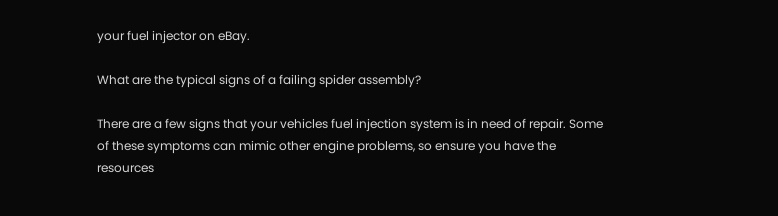your fuel injector on eBay.

What are the typical signs of a failing spider assembly?

There are a few signs that your vehicles fuel injection system is in need of repair. Some of these symptoms can mimic other engine problems, so ensure you have the resources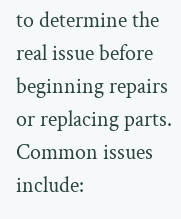to determine the real issue before beginning repairs or replacing parts. Common issues include: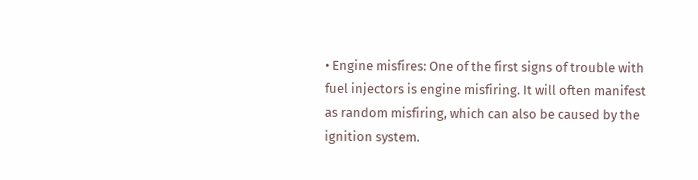• Engine misfires: One of the first signs of trouble with fuel injectors is engine misfiring. It will often manifest as random misfiring, which can also be caused by the ignition system.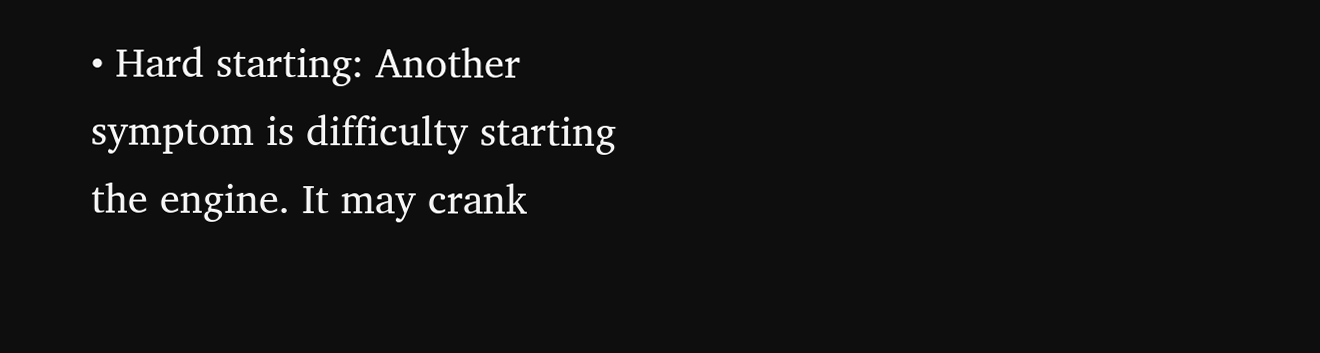• Hard starting: Another symptom is difficulty starting the engine. It may crank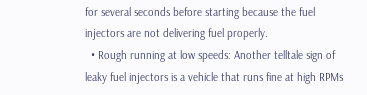for several seconds before starting because the fuel injectors are not delivering fuel properly.
  • Rough running at low speeds: Another telltale sign of leaky fuel injectors is a vehicle that runs fine at high RPMs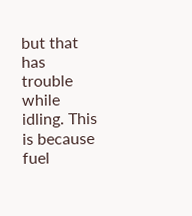but that has trouble while idling. This is because fuel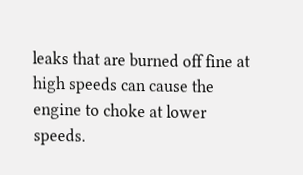leaks that are burned off fine at high speeds can cause the engine to choke at lower speeds.